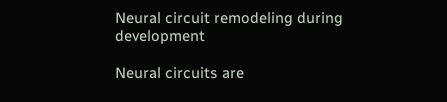Neural circuit remodeling during development

Neural circuits are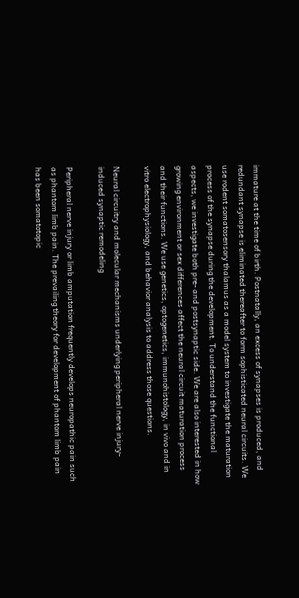immature at the time of birth. Postnatally, an excess of synapses is produced, and redundant synapse is eliminated thereafter to form sophisticated neural circuits. We use rodent somatosensory thalamus as a model system to investigate the maturation process of the synapse during the development. To understand the functional aspects, we investigate both pre- and postsynaptic side. We are also interested in how growing environment or sex differences affect the neural circuit maturation process and their functions. We use genetics, optogenetics, immunohistology, in vivo and in vitro electrophysiology, and behavior analysis to address those questions.

Neural circuitry and molecular mechanisms underlying peripheral nerve injury-induced synaptic remodeling

Peripheral nerve injury or limb amputation frequently develops neuropathic pain such as phantom limb pain. The prevailing theory for development of phantom limb pain has been somatotopic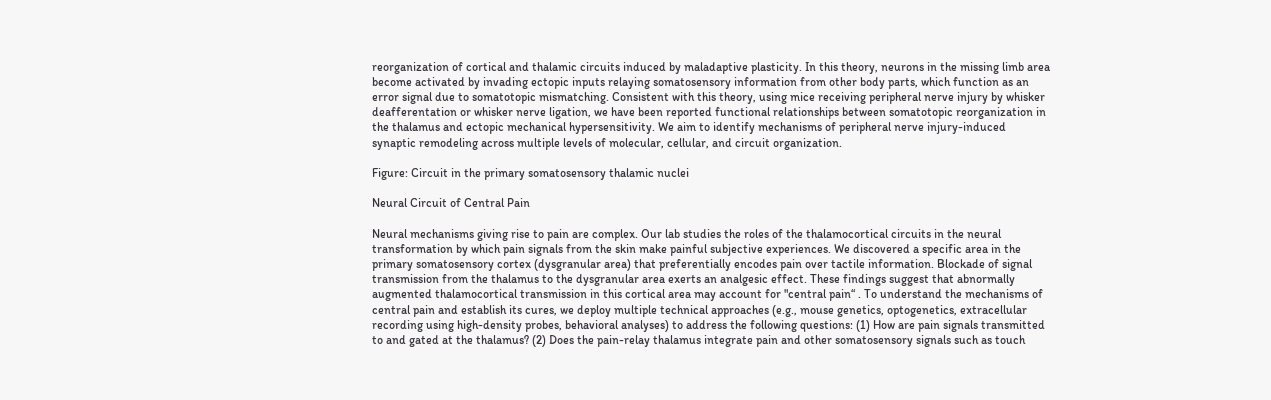reorganization of cortical and thalamic circuits induced by maladaptive plasticity. In this theory, neurons in the missing limb area become activated by invading ectopic inputs relaying somatosensory information from other body parts, which function as an error signal due to somatotopic mismatching. Consistent with this theory, using mice receiving peripheral nerve injury by whisker deafferentation or whisker nerve ligation, we have been reported functional relationships between somatotopic reorganization in the thalamus and ectopic mechanical hypersensitivity. We aim to identify mechanisms of peripheral nerve injury-induced synaptic remodeling across multiple levels of molecular, cellular, and circuit organization.

Figure: Circuit in the primary somatosensory thalamic nuclei

Neural Circuit of Central Pain

Neural mechanisms giving rise to pain are complex. Our lab studies the roles of the thalamocortical circuits in the neural transformation by which pain signals from the skin make painful subjective experiences. We discovered a specific area in the primary somatosensory cortex (dysgranular area) that preferentially encodes pain over tactile information. Blockade of signal transmission from the thalamus to the dysgranular area exerts an analgesic effect. These findings suggest that abnormally augmented thalamocortical transmission in this cortical area may account for "central pain“ . To understand the mechanisms of central pain and establish its cures, we deploy multiple technical approaches (e.g., mouse genetics, optogenetics, extracellular recording using high-density probes, behavioral analyses) to address the following questions: (1) How are pain signals transmitted to and gated at the thalamus? (2) Does the pain-relay thalamus integrate pain and other somatosensory signals such as touch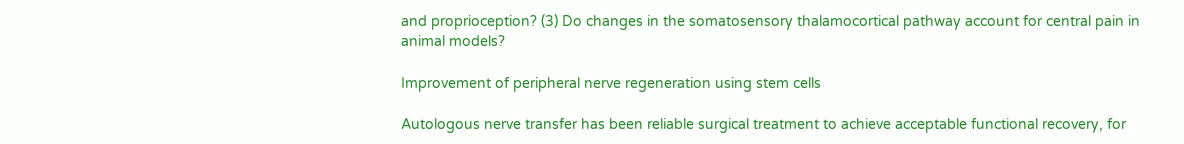and proprioception? (3) Do changes in the somatosensory thalamocortical pathway account for central pain in animal models?

Improvement of peripheral nerve regeneration using stem cells

Autologous nerve transfer has been reliable surgical treatment to achieve acceptable functional recovery, for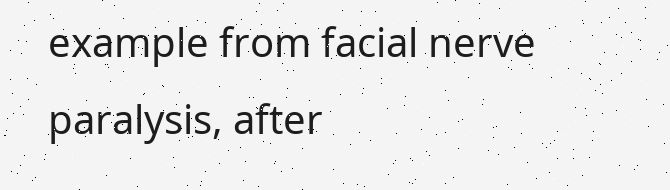example from facial nerve paralysis, after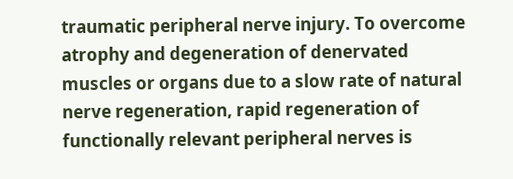traumatic peripheral nerve injury. To overcome atrophy and degeneration of denervated muscles or organs due to a slow rate of natural nerve regeneration, rapid regeneration of functionally relevant peripheral nerves is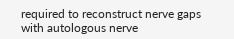required to reconstruct nerve gaps with autologous nerve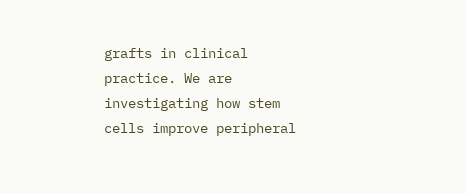grafts in clinical practice. We are investigating how stem cells improve peripheral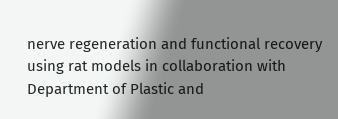nerve regeneration and functional recovery using rat models in collaboration with Department of Plastic and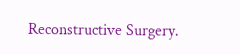Reconstructive Surgery.